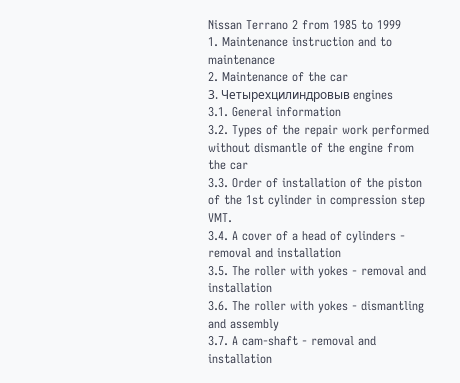Nissan Terrano 2 from 1985 to 1999
1. Maintenance instruction and to maintenance
2. Maintenance of the car
3. Четырехцилиндровыв engines
3.1. General information
3.2. Types of the repair work performed without dismantle of the engine from the car
3.3. Order of installation of the piston of the 1st cylinder in compression step VMT.
3.4. A cover of a head of cylinders - removal and installation
3.5. The roller with yokes - removal and installation
3.6. The roller with yokes - dismantling and assembly
3.7. A cam-shaft - removal and installation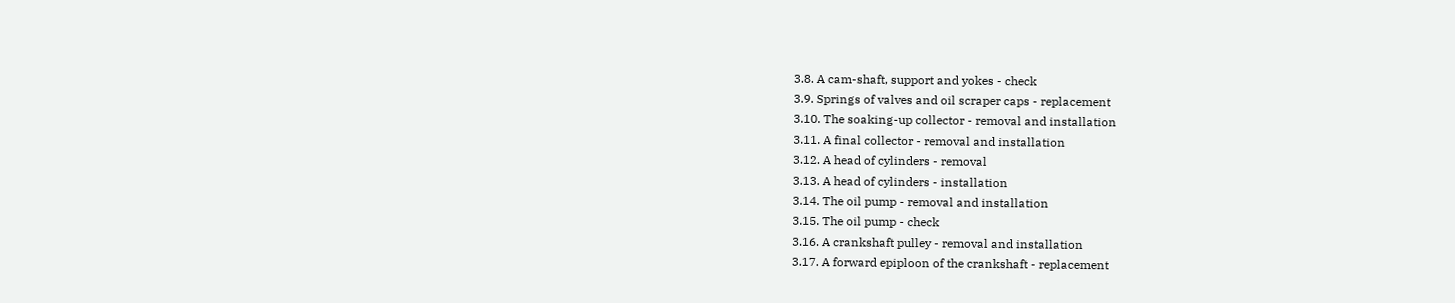3.8. A cam-shaft, support and yokes - check
3.9. Springs of valves and oil scraper caps - replacement
3.10. The soaking-up collector - removal and installation
3.11. A final collector - removal and installation
3.12. A head of cylinders - removal
3.13. A head of cylinders - installation
3.14. The oil pump - removal and installation
3.15. The oil pump - check
3.16. A crankshaft pulley - removal and installation
3.17. A forward epiploon of the crankshaft - replacement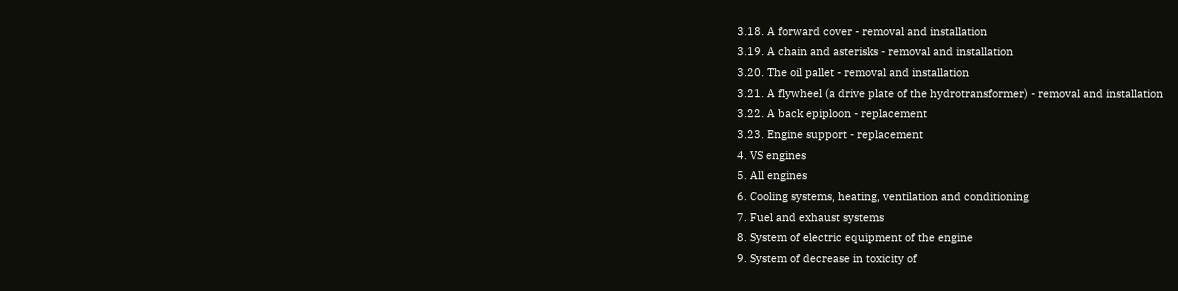3.18. A forward cover - removal and installation
3.19. A chain and asterisks - removal and installation
3.20. The oil pallet - removal and installation
3.21. A flywheel (a drive plate of the hydrotransformer) - removal and installation
3.22. A back epiploon - replacement
3.23. Engine support - replacement
4. VS engines
5. All engines
6. Cooling systems, heating, ventilation and conditioning
7. Fuel and exhaust systems
8. System of electric equipment of the engine
9. System of decrease in toxicity of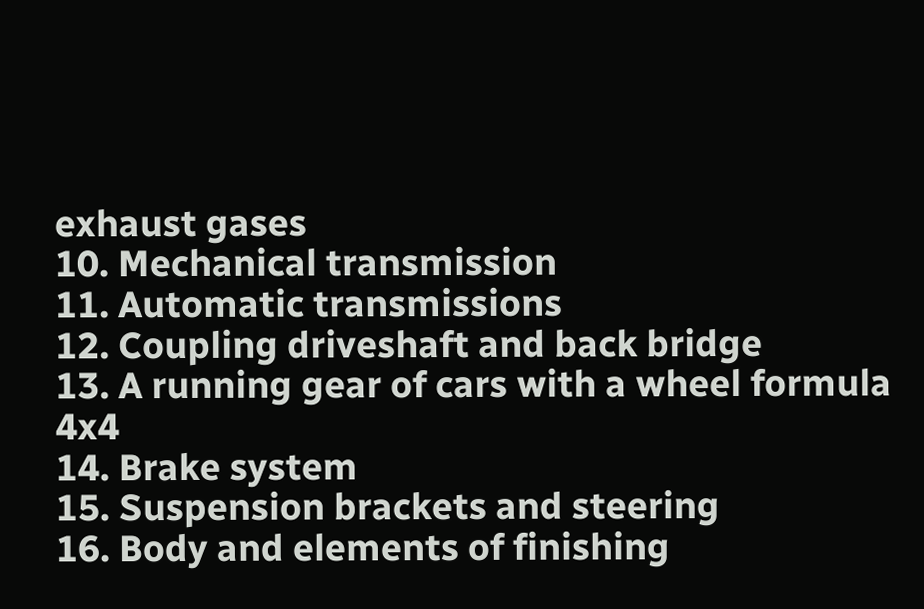exhaust gases
10. Mechanical transmission
11. Automatic transmissions
12. Coupling driveshaft and back bridge
13. A running gear of cars with a wheel formula 4x4
14. Brake system
15. Suspension brackets and steering
16. Body and elements of finishing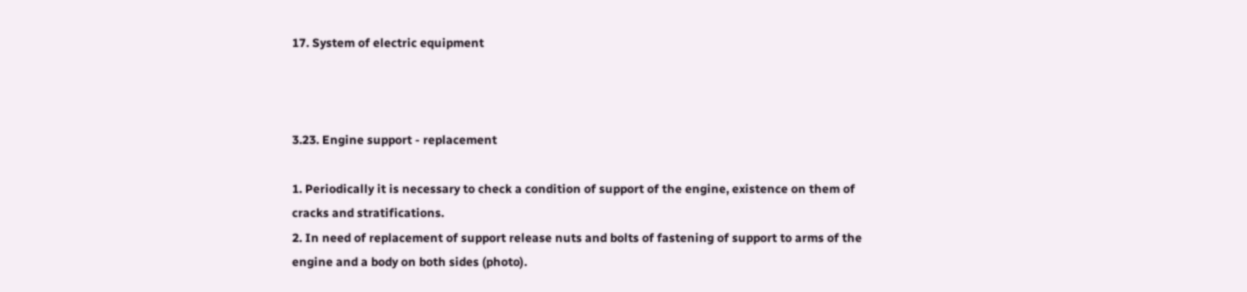17. System of electric equipment



3.23. Engine support - replacement

1. Periodically it is necessary to check a condition of support of the engine, existence on them of cracks and stratifications.
2. In need of replacement of support release nuts and bolts of fastening of support to arms of the engine and a body on both sides (photo).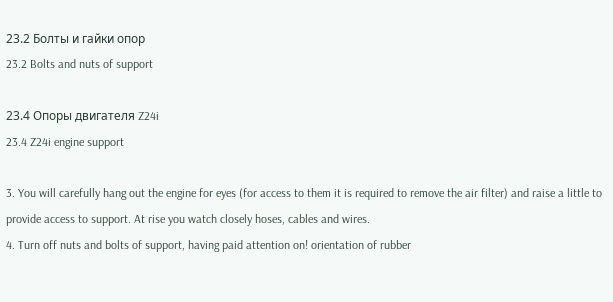23.2 Болты и гайки опор
23.2 Bolts and nuts of support

23.4 Опоры двигателя Z24i
23.4 Z24i engine support

3. You will carefully hang out the engine for eyes (for access to them it is required to remove the air filter) and raise a little to provide access to support. At rise you watch closely hoses, cables and wires.
4. Turn off nuts and bolts of support, having paid attention on! orientation of rubber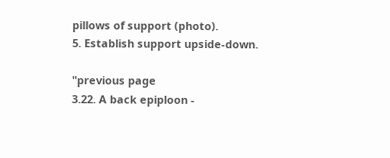pillows of support (photo).
5. Establish support upside-down.

"previous page
3.22. A back epiploon -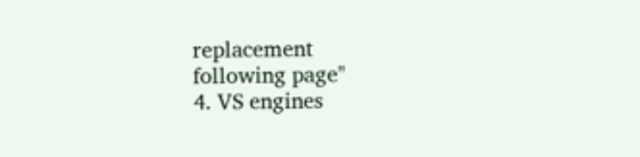replacement
following page"
4. VS engines